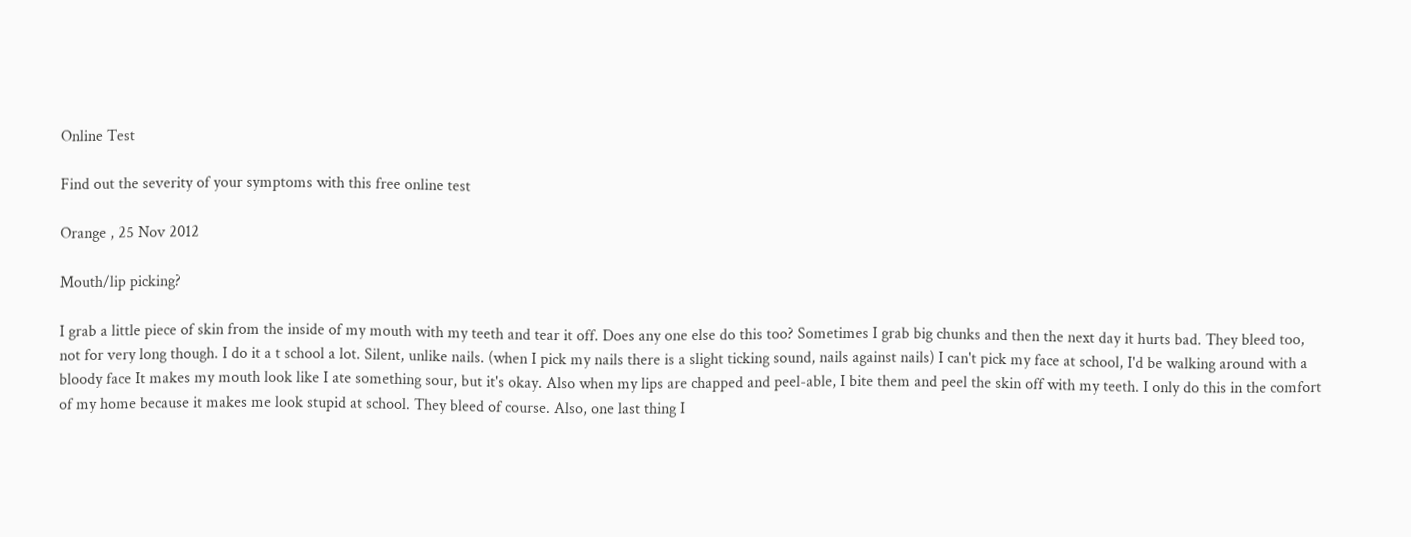Online Test

Find out the severity of your symptoms with this free online test

Orange , 25 Nov 2012

Mouth/lip picking?

I grab a little piece of skin from the inside of my mouth with my teeth and tear it off. Does any one else do this too? Sometimes I grab big chunks and then the next day it hurts bad. They bleed too, not for very long though. I do it a t school a lot. Silent, unlike nails. (when I pick my nails there is a slight ticking sound, nails against nails) I can't pick my face at school, I'd be walking around with a bloody face It makes my mouth look like I ate something sour, but it's okay. Also when my lips are chapped and peel-able, I bite them and peel the skin off with my teeth. I only do this in the comfort of my home because it makes me look stupid at school. They bleed of course. Also, one last thing I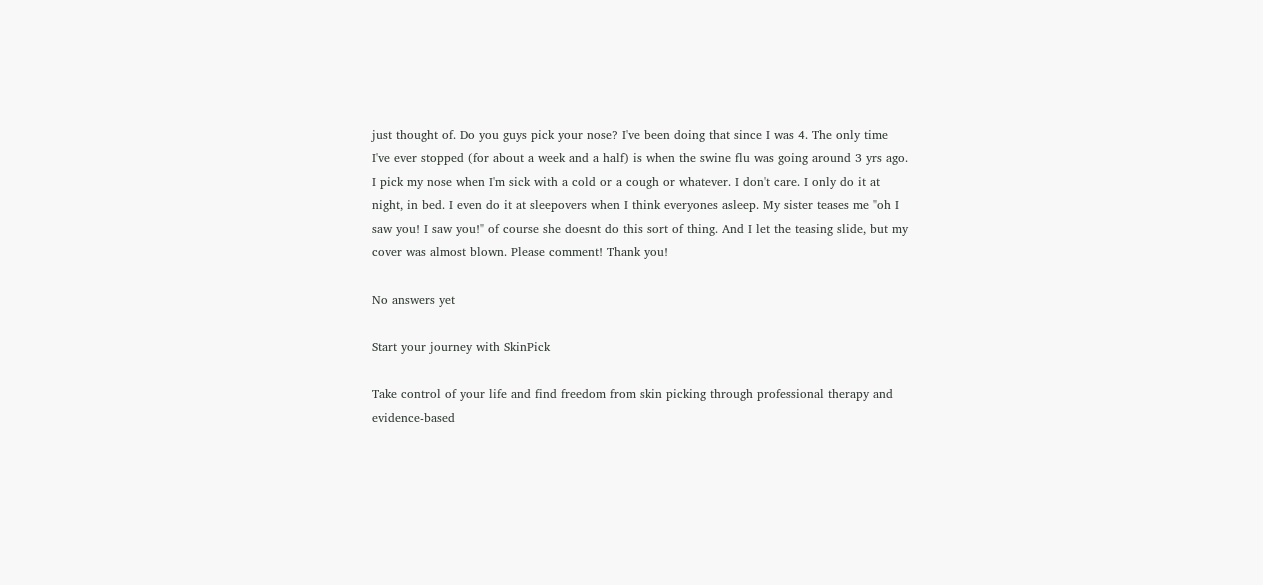just thought of. Do you guys pick your nose? I've been doing that since I was 4. The only time I've ever stopped (for about a week and a half) is when the swine flu was going around 3 yrs ago. I pick my nose when I'm sick with a cold or a cough or whatever. I don't care. I only do it at night, in bed. I even do it at sleepovers when I think everyones asleep. My sister teases me "oh I saw you! I saw you!" of course she doesnt do this sort of thing. And I let the teasing slide, but my cover was almost blown. Please comment! Thank you!

No answers yet

Start your journey with SkinPick

Take control of your life and find freedom from skin picking through professional therapy and evidence-based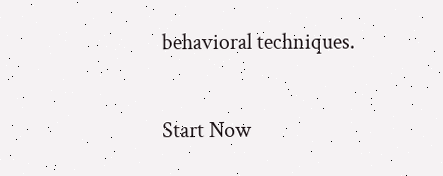behavioral techniques.

Start Now